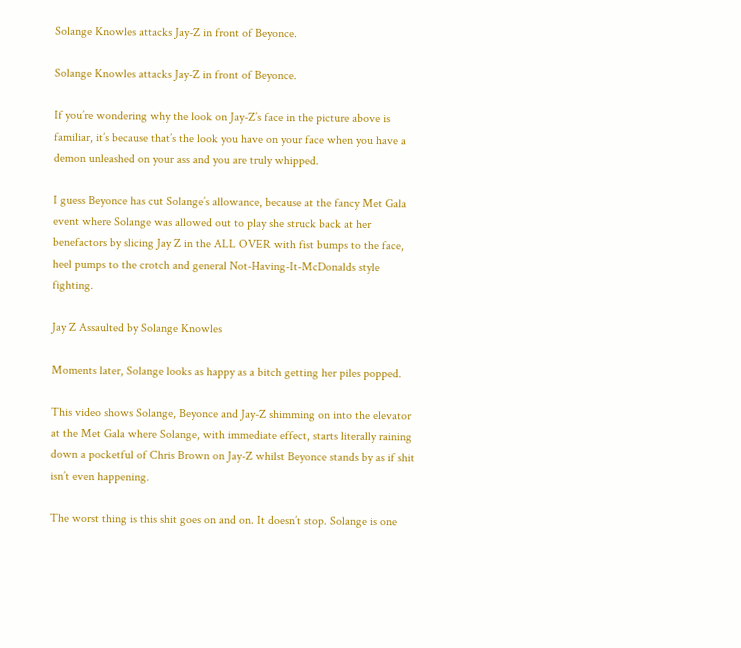Solange Knowles attacks Jay-Z in front of Beyonce.

Solange Knowles attacks Jay-Z in front of Beyonce.

If you’re wondering why the look on Jay-Z’s face in the picture above is familiar, it’s because that’s the look you have on your face when you have a demon unleashed on your ass and you are truly whipped.

I guess Beyonce has cut Solange’s allowance, because at the fancy Met Gala event where Solange was allowed out to play she struck back at her benefactors by slicing Jay Z in the ALL OVER with fist bumps to the face, heel pumps to the crotch and general Not-Having-It-McDonalds style fighting.

Jay Z Assaulted by Solange Knowles

Moments later, Solange looks as happy as a bitch getting her piles popped.

This video shows Solange, Beyonce and Jay-Z shimming on into the elevator at the Met Gala where Solange, with immediate effect, starts literally raining down a pocketful of Chris Brown on Jay-Z whilst Beyonce stands by as if shit isn’t even happening.

The worst thing is this shit goes on and on. It doesn’t stop. Solange is one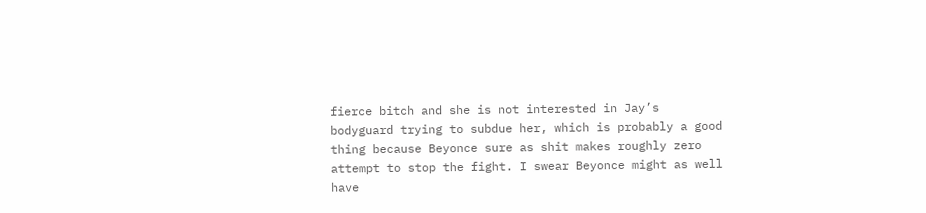fierce bitch and she is not interested in Jay’s bodyguard trying to subdue her, which is probably a good thing because Beyonce sure as shit makes roughly zero attempt to stop the fight. I swear Beyonce might as well have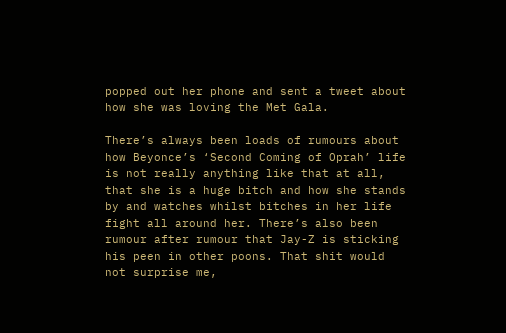popped out her phone and sent a tweet about how she was loving the Met Gala.

There’s always been loads of rumours about how Beyonce’s ‘Second Coming of Oprah’ life is not really anything like that at all, that she is a huge bitch and how she stands by and watches whilst bitches in her life fight all around her. There’s also been rumour after rumour that Jay-Z is sticking his peen in other poons. That shit would not surprise me,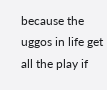because the uggos in life get all the play if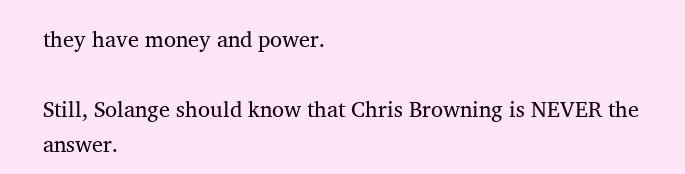they have money and power.

Still, Solange should know that Chris Browning is NEVER the answer.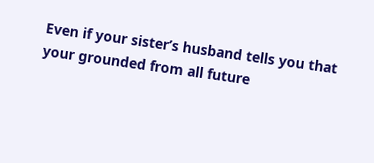Even if your sister’s husband tells you that your grounded from all future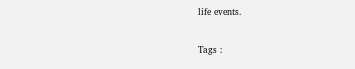life events.

Tags :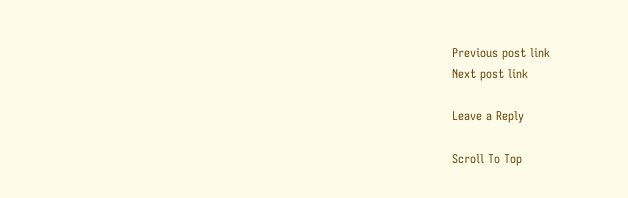Previous post link
Next post link

Leave a Reply

Scroll To Top